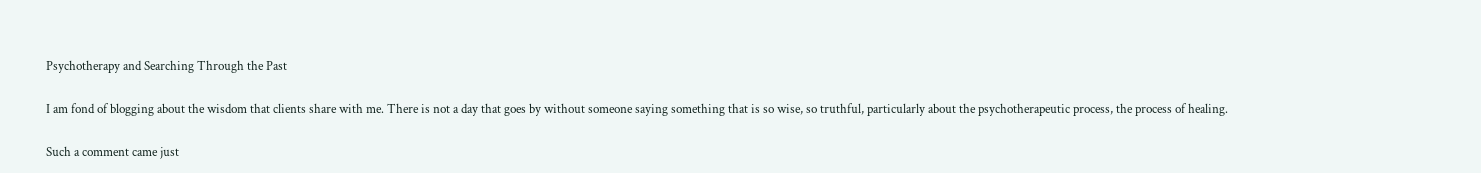Psychotherapy and Searching Through the Past

I am fond of blogging about the wisdom that clients share with me. There is not a day that goes by without someone saying something that is so wise, so truthful, particularly about the psychotherapeutic process, the process of healing.

Such a comment came just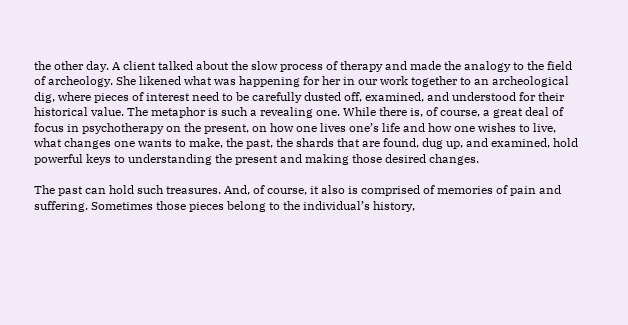the other day. A client talked about the slow process of therapy and made the analogy to the field of archeology. She likened what was happening for her in our work together to an archeological dig, where pieces of interest need to be carefully dusted off, examined, and understood for their historical value. The metaphor is such a revealing one. While there is, of course, a great deal of focus in psychotherapy on the present, on how one lives one’s life and how one wishes to live, what changes one wants to make, the past, the shards that are found, dug up, and examined, hold powerful keys to understanding the present and making those desired changes.

The past can hold such treasures. And, of course, it also is comprised of memories of pain and suffering. Sometimes those pieces belong to the individual’s history,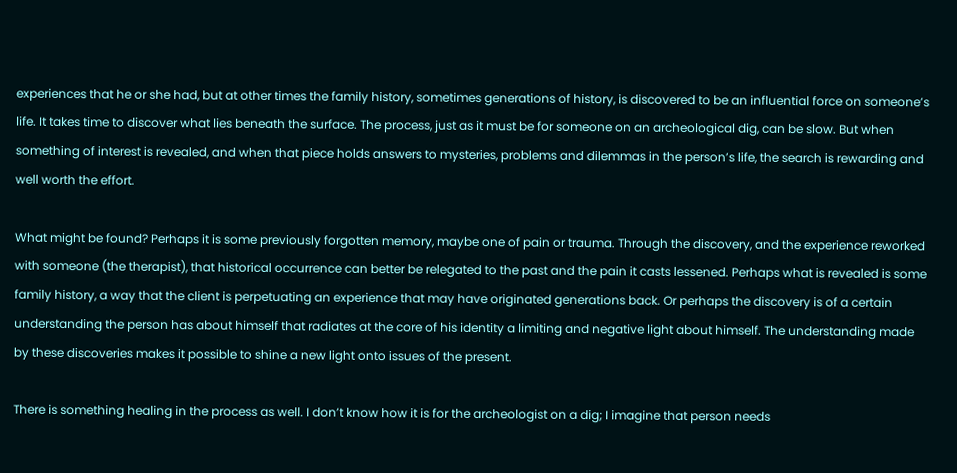experiences that he or she had, but at other times the family history, sometimes generations of history, is discovered to be an influential force on someone’s life. It takes time to discover what lies beneath the surface. The process, just as it must be for someone on an archeological dig, can be slow. But when something of interest is revealed, and when that piece holds answers to mysteries, problems and dilemmas in the person’s life, the search is rewarding and well worth the effort.

What might be found? Perhaps it is some previously forgotten memory, maybe one of pain or trauma. Through the discovery, and the experience reworked with someone (the therapist), that historical occurrence can better be relegated to the past and the pain it casts lessened. Perhaps what is revealed is some family history, a way that the client is perpetuating an experience that may have originated generations back. Or perhaps the discovery is of a certain understanding the person has about himself that radiates at the core of his identity a limiting and negative light about himself. The understanding made by these discoveries makes it possible to shine a new light onto issues of the present.

There is something healing in the process as well. I don’t know how it is for the archeologist on a dig; I imagine that person needs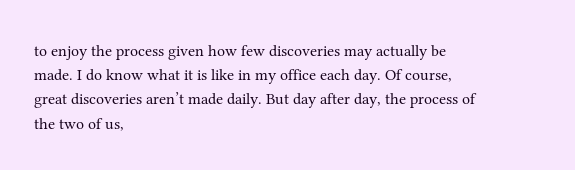to enjoy the process given how few discoveries may actually be made. I do know what it is like in my office each day. Of course, great discoveries aren’t made daily. But day after day, the process of the two of us,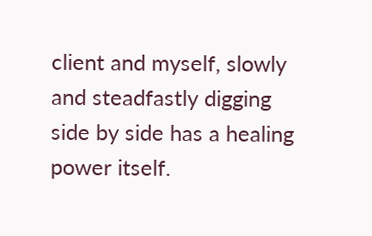client and myself, slowly and steadfastly digging side by side has a healing power itself.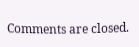Comments are closed.